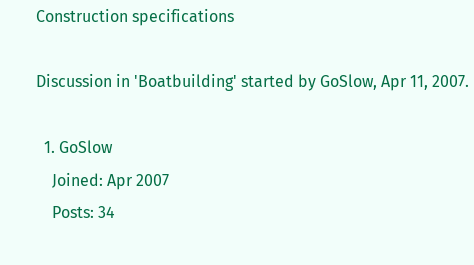Construction specifications

Discussion in 'Boatbuilding' started by GoSlow, Apr 11, 2007.

  1. GoSlow
    Joined: Apr 2007
    Posts: 34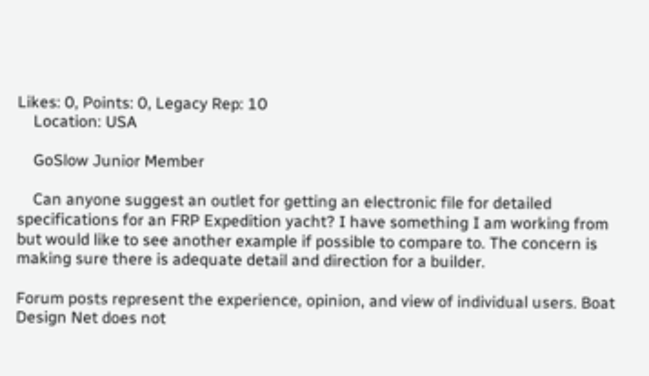Likes: 0, Points: 0, Legacy Rep: 10
    Location: USA

    GoSlow Junior Member

    Can anyone suggest an outlet for getting an electronic file for detailed specifications for an FRP Expedition yacht? I have something I am working from but would like to see another example if possible to compare to. The concern is making sure there is adequate detail and direction for a builder.

Forum posts represent the experience, opinion, and view of individual users. Boat Design Net does not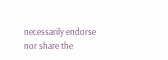necessarily endorse nor share the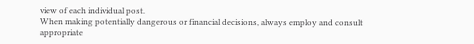view of each individual post.
When making potentially dangerous or financial decisions, always employ and consult appropriate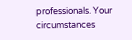professionals. Your circumstances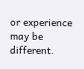or experience may be different.